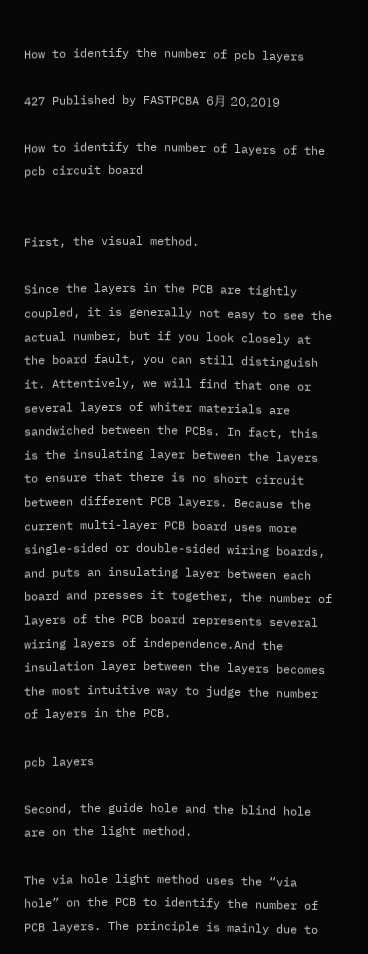How to identify the number of pcb layers

427 Published by FASTPCBA 6月 20,2019

How to identify the number of layers of the pcb circuit board


First, the visual method.

Since the layers in the PCB are tightly coupled, it is generally not easy to see the actual number, but if you look closely at the board fault, you can still distinguish it. Attentively, we will find that one or several layers of whiter materials are sandwiched between the PCBs. In fact, this is the insulating layer between the layers to ensure that there is no short circuit between different PCB layers. Because the current multi-layer PCB board uses more single-sided or double-sided wiring boards, and puts an insulating layer between each board and presses it together, the number of layers of the PCB board represents several wiring layers of independence.And the insulation layer between the layers becomes the most intuitive way to judge the number of layers in the PCB.

pcb layers

Second, the guide hole and the blind hole are on the light method.

The via hole light method uses the “via hole” on the PCB to identify the number of PCB layers. The principle is mainly due to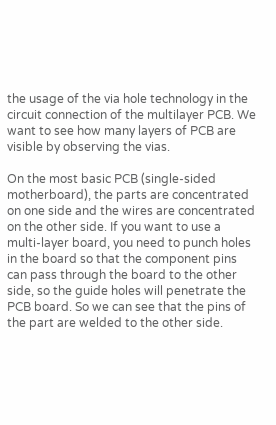the usage of the via hole technology in the circuit connection of the multilayer PCB. We want to see how many layers of PCB are visible by observing the vias.

On the most basic PCB (single-sided motherboard), the parts are concentrated on one side and the wires are concentrated on the other side. If you want to use a multi-layer board, you need to punch holes in the board so that the component pins can pass through the board to the other side, so the guide holes will penetrate the PCB board. So we can see that the pins of the part are welded to the other side.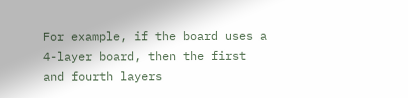For example, if the board uses a 4-layer board, then the first and fourth layers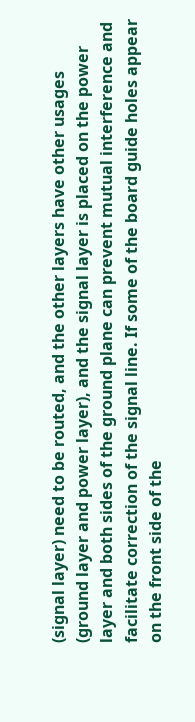(signal layer) need to be routed, and the other layers have other usages (ground layer and power layer), and the signal layer is placed on the power layer and both sides of the ground plane can prevent mutual interference and facilitate correction of the signal line. If some of the board guide holes appear on the front side of the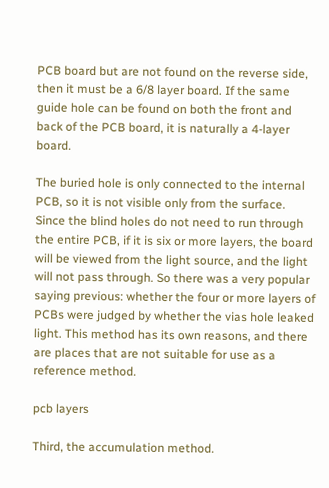PCB board but are not found on the reverse side, then it must be a 6/8 layer board. If the same guide hole can be found on both the front and back of the PCB board, it is naturally a 4-layer board.

The buried hole is only connected to the internal PCB, so it is not visible only from the surface. Since the blind holes do not need to run through the entire PCB, if it is six or more layers, the board will be viewed from the light source, and the light will not pass through. So there was a very popular saying previous: whether the four or more layers of PCBs were judged by whether the vias hole leaked light. This method has its own reasons, and there are places that are not suitable for use as a reference method.

pcb layers

Third, the accumulation method.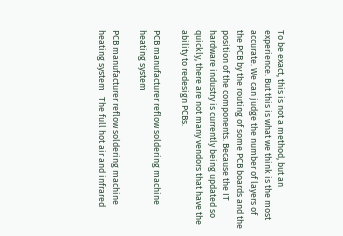To be exact, this is not a method, but an experience. But this is what we think is the most accurate. We can judge the number of layers of the PCB by the routing of some PCB boards and the position of the components. Because the IT hardware industry is currently being updated so quickly, there are not many vendors that have the ability to redesign PCBs.

PCB manufacturer reflow soldering machine heating system

PCB manufacturer reflow soldering machine heating system   The full hot air and infrared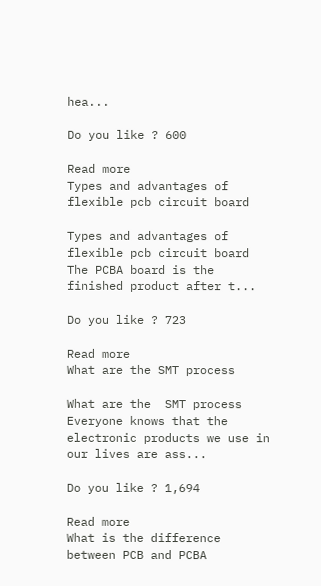hea...

Do you like ? 600

Read more
Types and advantages of flexible pcb circuit board

Types and advantages of flexible pcb circuit board The PCBA board is the finished product after t...

Do you like ? 723

Read more
What are the SMT process

What are the  SMT process Everyone knows that the electronic products we use in our lives are ass...

Do you like ? 1,694

Read more
What is the difference between PCB and PCBA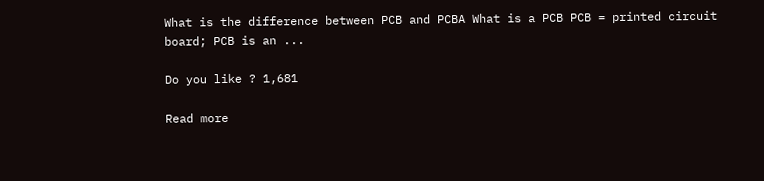What is the difference between PCB and PCBA What is a PCB PCB = printed circuit board; PCB is an ...

Do you like ? 1,681

Read more